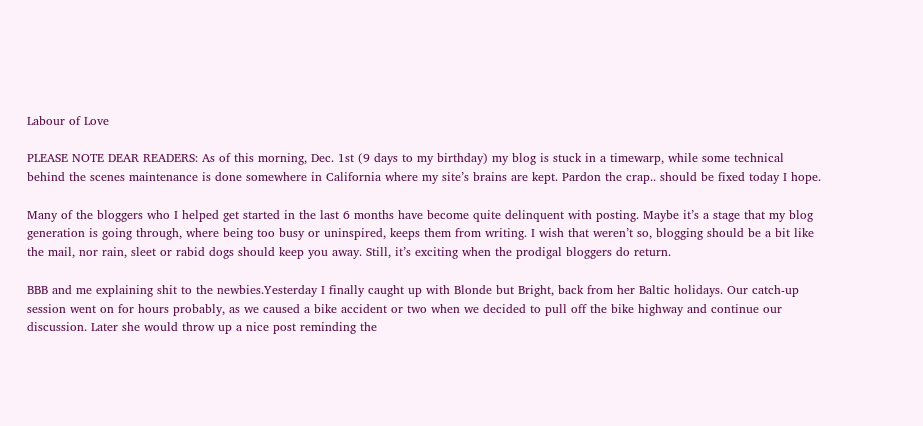Labour of Love

PLEASE NOTE DEAR READERS: As of this morning, Dec. 1st (9 days to my birthday) my blog is stuck in a timewarp, while some technical behind the scenes maintenance is done somewhere in California where my site’s brains are kept. Pardon the crap.. should be fixed today I hope.

Many of the bloggers who I helped get started in the last 6 months have become quite delinquent with posting. Maybe it’s a stage that my blog generation is going through, where being too busy or uninspired, keeps them from writing. I wish that weren’t so, blogging should be a bit like the mail, nor rain, sleet or rabid dogs should keep you away. Still, it’s exciting when the prodigal bloggers do return.

BBB and me explaining shit to the newbies.Yesterday I finally caught up with Blonde but Bright, back from her Baltic holidays. Our catch-up session went on for hours probably, as we caused a bike accident or two when we decided to pull off the bike highway and continue our discussion. Later she would throw up a nice post reminding the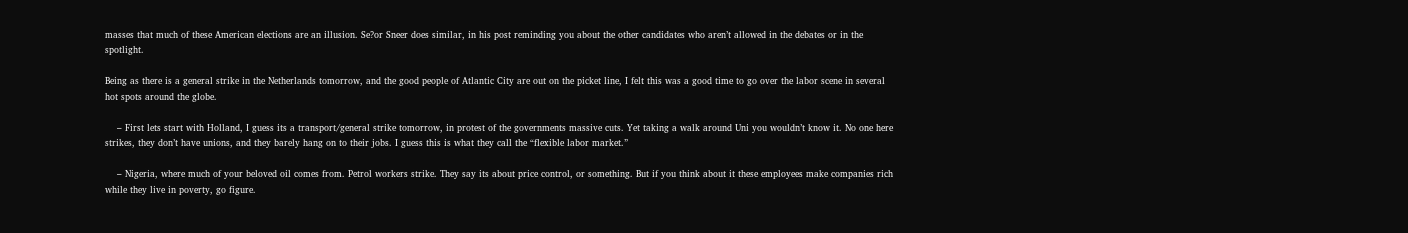masses that much of these American elections are an illusion. Se?or Sneer does similar, in his post reminding you about the other candidates who aren’t allowed in the debates or in the spotlight.

Being as there is a general strike in the Netherlands tomorrow, and the good people of Atlantic City are out on the picket line, I felt this was a good time to go over the labor scene in several hot spots around the globe.

    – First lets start with Holland, I guess its a transport/general strike tomorrow, in protest of the governments massive cuts. Yet taking a walk around Uni you wouldn’t know it. No one here strikes, they don’t have unions, and they barely hang on to their jobs. I guess this is what they call the “flexible labor market.”

    – Nigeria, where much of your beloved oil comes from. Petrol workers strike. They say its about price control, or something. But if you think about it these employees make companies rich while they live in poverty, go figure.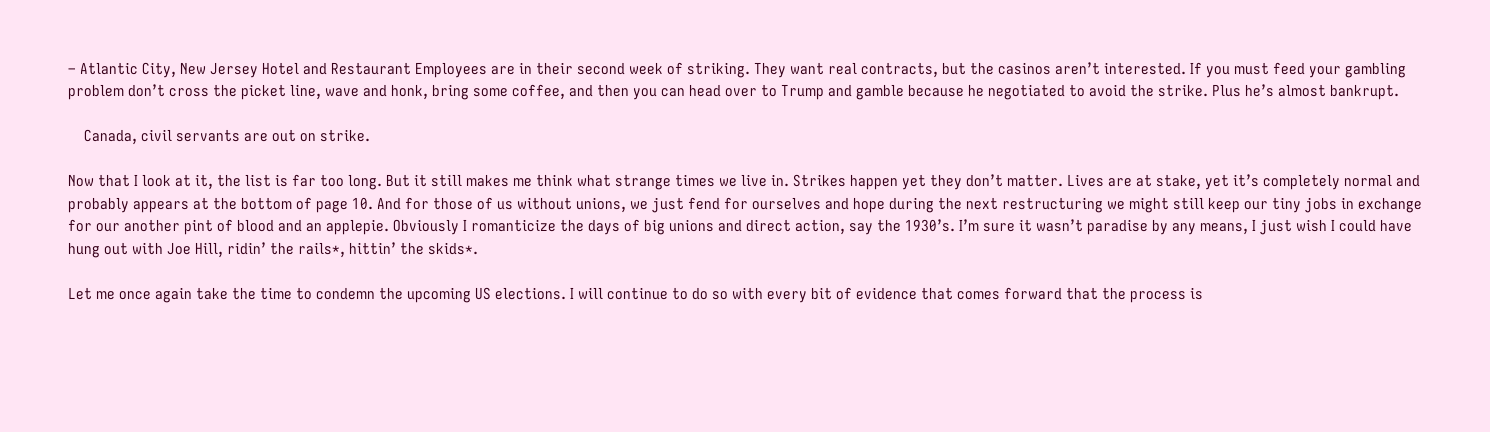– Atlantic City, New Jersey Hotel and Restaurant Employees are in their second week of striking. They want real contracts, but the casinos aren’t interested. If you must feed your gambling problem don’t cross the picket line, wave and honk, bring some coffee, and then you can head over to Trump and gamble because he negotiated to avoid the strike. Plus he’s almost bankrupt.

    Canada, civil servants are out on strike.

Now that I look at it, the list is far too long. But it still makes me think what strange times we live in. Strikes happen yet they don’t matter. Lives are at stake, yet it’s completely normal and probably appears at the bottom of page 10. And for those of us without unions, we just fend for ourselves and hope during the next restructuring we might still keep our tiny jobs in exchange for our another pint of blood and an applepie. Obviously I romanticize the days of big unions and direct action, say the 1930’s. I’m sure it wasn’t paradise by any means, I just wish I could have hung out with Joe Hill, ridin’ the rails*, hittin’ the skids*.

Let me once again take the time to condemn the upcoming US elections. I will continue to do so with every bit of evidence that comes forward that the process is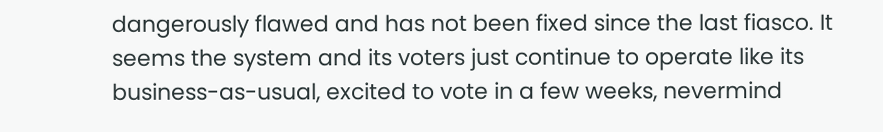dangerously flawed and has not been fixed since the last fiasco. It seems the system and its voters just continue to operate like its business-as-usual, excited to vote in a few weeks, nevermind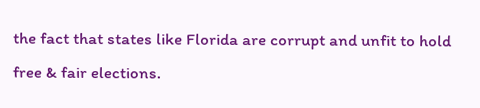the fact that states like Florida are corrupt and unfit to hold free & fair elections.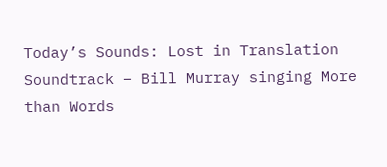Today’s Sounds: Lost in Translation Soundtrack – Bill Murray singing More than Words